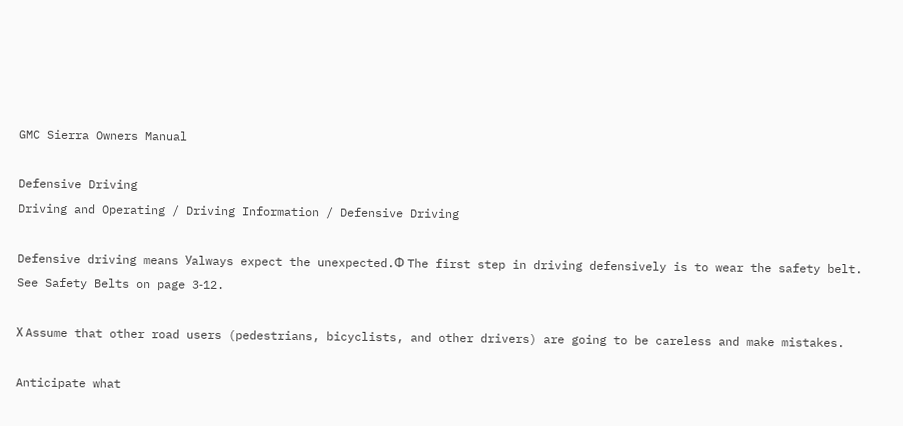GMC Sierra Owners Manual

Defensive Driving
Driving and Operating / Driving Information / Defensive Driving

Defensive driving means Уalways expect the unexpected.Ф The first step in driving defensively is to wear the safety belt. See Safety Belts on page 3‑12.

Х Assume that other road users (pedestrians, bicyclists, and other drivers) are going to be careless and make mistakes.

Anticipate what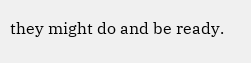they might do and be ready.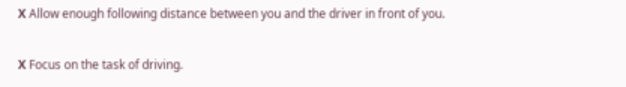Х Allow enough following distance between you and the driver in front of you.

Х Focus on the task of driving.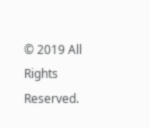© 2019 All Rights Reserved.